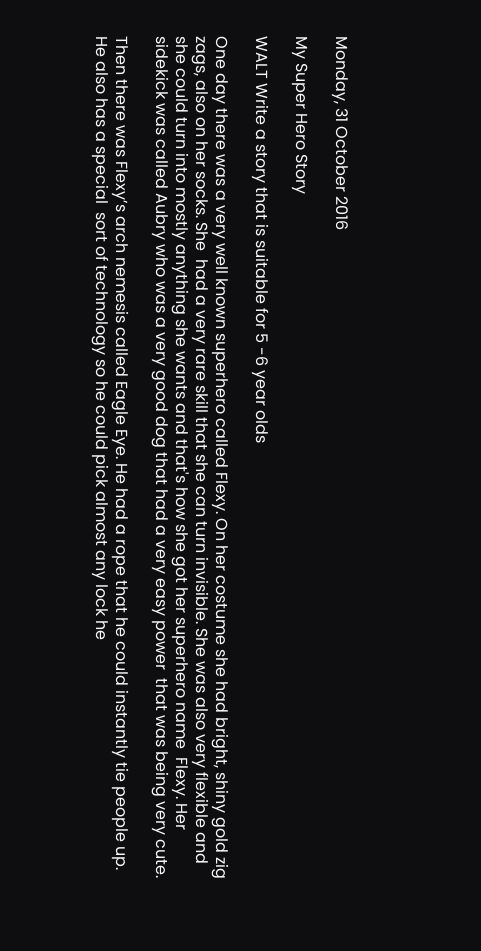Monday, 31 October 2016

My Super Hero Story

WALT Write a story that is suitable for 5 -6 year olds

One day there was a very well known superhero called Flexy. On her costume she had bright, shiny gold zig zags, also on her socks. She  had a very rare skill that she can turn invisible. She was also very flexible and she could turn into mostly anything she wants and that's how she got her superhero name  Flexy. Her sidekick was called Aubry who was a very good dog that had a very easy power  that was being very cute.

Then there was Flexy’s arch nemesis called Eagle Eye. He had a rope that he could instantly tie people up. He also has a special  sort of technology so he could pick almost any lock he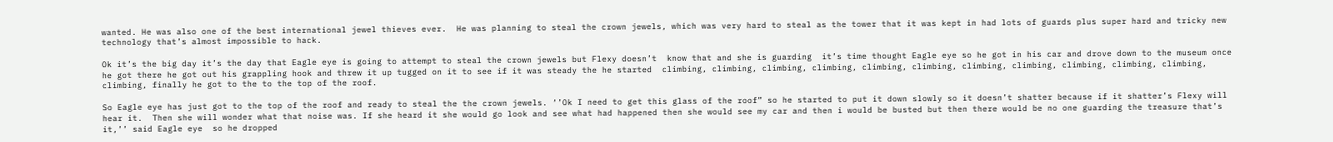wanted. He was also one of the best international jewel thieves ever.  He was planning to steal the crown jewels, which was very hard to steal as the tower that it was kept in had lots of guards plus super hard and tricky new technology that’s almost impossible to hack.

Ok it’s the big day it’s the day that Eagle eye is going to attempt to steal the crown jewels but Flexy doesn’t  know that and she is guarding  it’s time thought Eagle eye so he got in his car and drove down to the museum once he got there he got out his grappling hook and threw it up tugged on it to see if it was steady the he started  climbing, climbing, climbing, climbing, climbing, climbing, climbing, climbing, climbing, climbing, climbing, climbing, finally he got to the to the top of the roof.

So Eagle eye has just got to the top of the roof and ready to steal the the crown jewels. ‘’Ok I need to get this glass of the roof” so he started to put it down slowly so it doesn’t shatter because if it shatter’s Flexy will hear it.  Then she will wonder what that noise was. If she heard it she would go look and see what had happened then she would see my car and then i would be busted but then there would be no one guarding the treasure that’s it,’’ said Eagle eye  so he dropped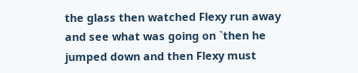the glass then watched Flexy run away and see what was going on `then he jumped down and then Flexy must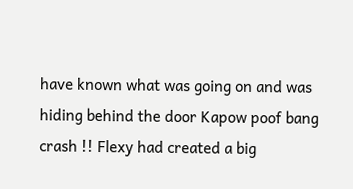have known what was going on and was hiding behind the door Kapow poof bang crash !! Flexy had created a big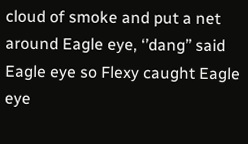cloud of smoke and put a net around Eagle eye, ‘’dang’’ said Eagle eye so Flexy caught Eagle eye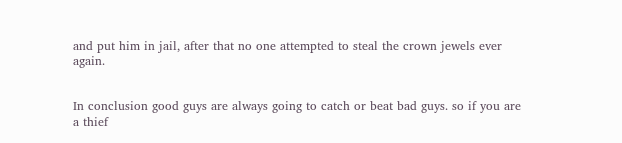and put him in jail, after that no one attempted to steal the crown jewels ever again.


In conclusion good guys are always going to catch or beat bad guys. so if you are a thief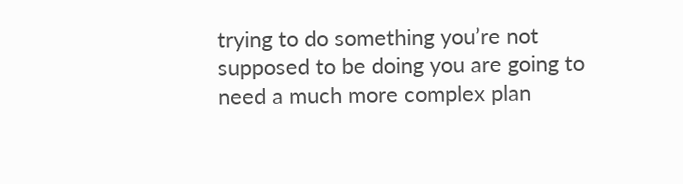trying to do something you’re not supposed to be doing you are going to need a much more complex plan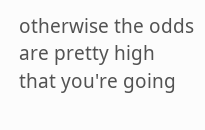otherwise the odds are pretty high that you're going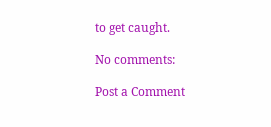to get caught.

No comments:

Post a Comment